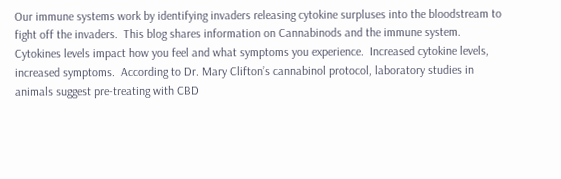Our immune systems work by identifying invaders releasing cytokine surpluses into the bloodstream to fight off the invaders.  This blog shares information on Cannabinods and the immune system. Cytokines levels impact how you feel and what symptoms you experience.  Increased cytokine levels, increased symptoms.  According to Dr. Mary Clifton’s cannabinol protocol, laboratory studies in animals suggest pre-treating with CBD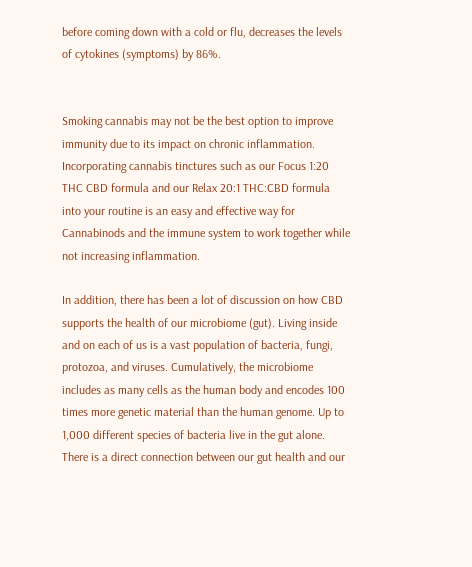before coming down with a cold or flu, decreases the levels of cytokines (symptoms) by 86%.


Smoking cannabis may not be the best option to improve immunity due to its impact on chronic inflammation.  Incorporating cannabis tinctures such as our Focus 1:20 THC CBD formula and our Relax 20:1 THC:CBD formula into your routine is an easy and effective way for Cannabinods and the immune system to work together while not increasing inflammation.

In addition, there has been a lot of discussion on how CBD supports the health of our microbiome (gut). Living inside and on each of us is a vast population of bacteria, fungi, protozoa, and viruses. Cumulatively, the microbiome includes as many cells as the human body and encodes 100 times more genetic material than the human genome. Up to 1,000 different species of bacteria live in the gut alone. There is a direct connection between our gut health and our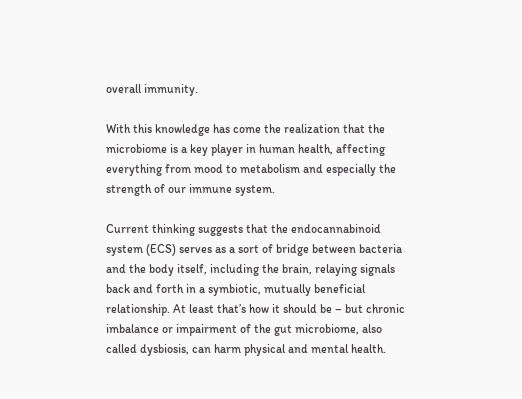overall immunity.

With this knowledge has come the realization that the microbiome is a key player in human health, affecting everything from mood to metabolism and especially the strength of our immune system.

Current thinking suggests that the endocannabinoid system (ECS) serves as a sort of bridge between bacteria and the body itself, including the brain, relaying signals back and forth in a symbiotic, mutually beneficial relationship. At least that’s how it should be – but chronic imbalance or impairment of the gut microbiome, also called dysbiosis, can harm physical and mental health.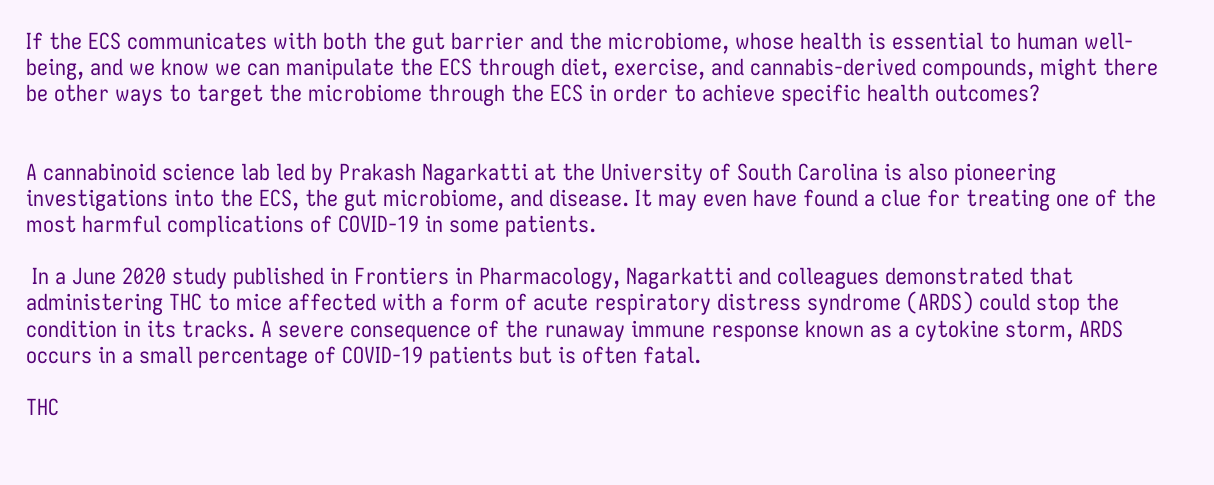If the ECS communicates with both the gut barrier and the microbiome, whose health is essential to human well-being, and we know we can manipulate the ECS through diet, exercise, and cannabis-derived compounds, might there be other ways to target the microbiome through the ECS in order to achieve specific health outcomes?


A cannabinoid science lab led by Prakash Nagarkatti at the University of South Carolina is also pioneering investigations into the ECS, the gut microbiome, and disease. It may even have found a clue for treating one of the most harmful complications of COVID-19 in some patients.

 In a June 2020 study published in Frontiers in Pharmacology, Nagarkatti and colleagues demonstrated that administering THC to mice affected with a form of acute respiratory distress syndrome (ARDS) could stop the condition in its tracks. A severe consequence of the runaway immune response known as a cytokine storm, ARDS occurs in a small percentage of COVID-19 patients but is often fatal.

THC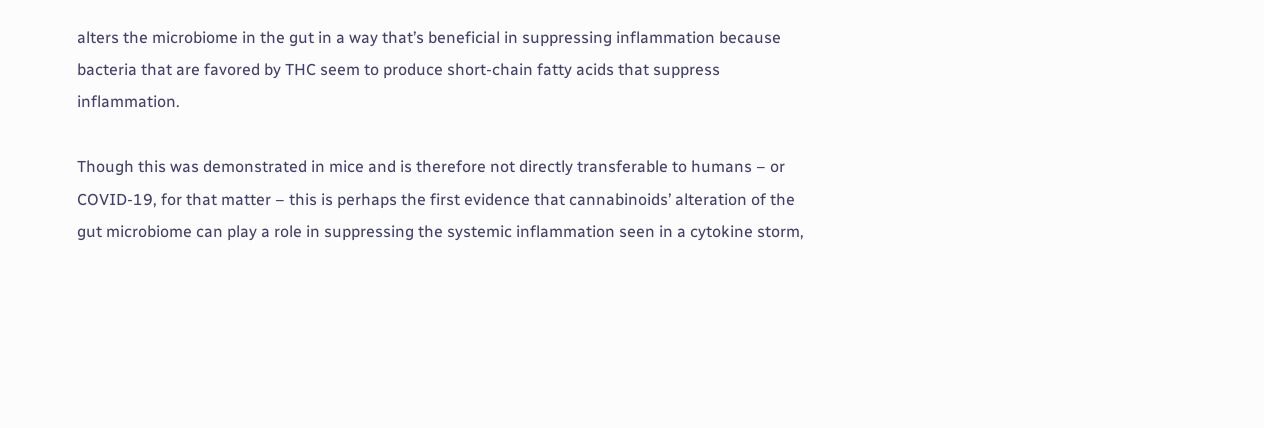alters the microbiome in the gut in a way that’s beneficial in suppressing inflammation because bacteria that are favored by THC seem to produce short-chain fatty acids that suppress inflammation.

Though this was demonstrated in mice and is therefore not directly transferable to humans – or COVID-19, for that matter – this is perhaps the first evidence that cannabinoids’ alteration of the gut microbiome can play a role in suppressing the systemic inflammation seen in a cytokine storm,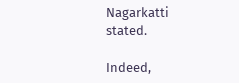Nagarkatti stated.

Indeed,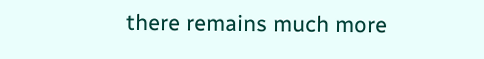there remains much more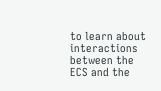to learn about interactions between the ECS and the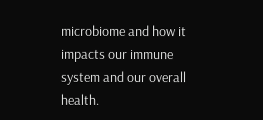microbiome and how it impacts our immune system and our overall health.